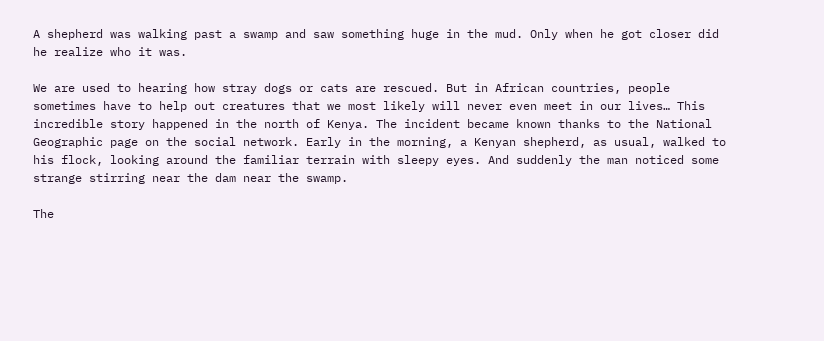A shepherd was walking past a swamp and saw something huge in the mud. Only when he got closer did he realize who it was.

We are used to hearing how stray dogs or cats are rescued. But in African countries, people sometimes have to help out creatures that we most likely will never even meet in our lives… This incredible story happened in the north of Kenya. The incident became known thanks to the National Geographic page on the social network. Early in the morning, a Kenyan shepherd, as usual, walked to his flock, looking around the familiar terrain with sleepy eyes. And suddenly the man noticed some strange stirring near the dam near the swamp.

The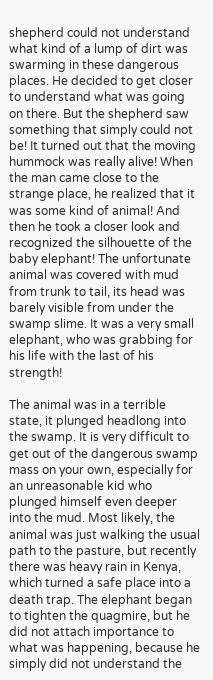shepherd could not understand what kind of a lump of dirt was swarming in these dangerous places. He decided to get closer to understand what was going on there. But the shepherd saw something that simply could not be! It turned out that the moving hummock was really alive! When the man came close to the strange place, he realized that it was some kind of animal! And then he took a closer look and recognized the silhouette of the baby elephant! The unfortunate animal was covered with mud from trunk to tail, its head was barely visible from under the swamp slime. It was a very small elephant, who was grabbing for his life with the last of his strength!

The animal was in a terrible state, it plunged headlong into the swamp. It is very difficult to get out of the dangerous swamp mass on your own, especially for an unreasonable kid who plunged himself even deeper into the mud. Most likely, the animal was just walking the usual path to the pasture, but recently there was heavy rain in Kenya, which turned a safe place into a death trap. The elephant began to tighten the quagmire, but he did not attach importance to what was happening, because he simply did not understand the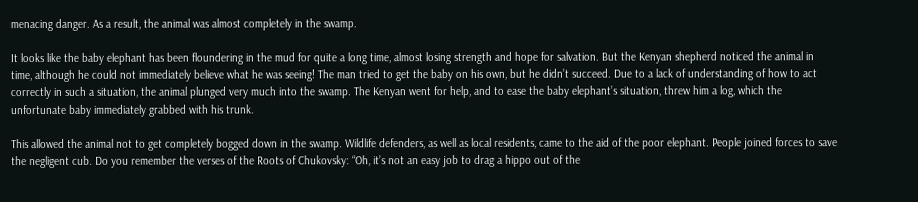menacing danger. As a result, the animal was almost completely in the swamp.

It looks like the baby elephant has been floundering in the mud for quite a long time, almost losing strength and hope for salvation. But the Kenyan shepherd noticed the animal in time, although he could not immediately believe what he was seeing! The man tried to get the baby on his own, but he didn’t succeed. Due to a lack of understanding of how to act correctly in such a situation, the animal plunged very much into the swamp. The Kenyan went for help, and to ease the baby elephant’s situation, threw him a log, which the unfortunate baby immediately grabbed with his trunk.

This allowed the animal not to get completely bogged down in the swamp. Wildlife defenders, as well as local residents, came to the aid of the poor elephant. People joined forces to save the negligent cub. Do you remember the verses of the Roots of Chukovsky: “Oh, it’s not an easy job to drag a hippo out of the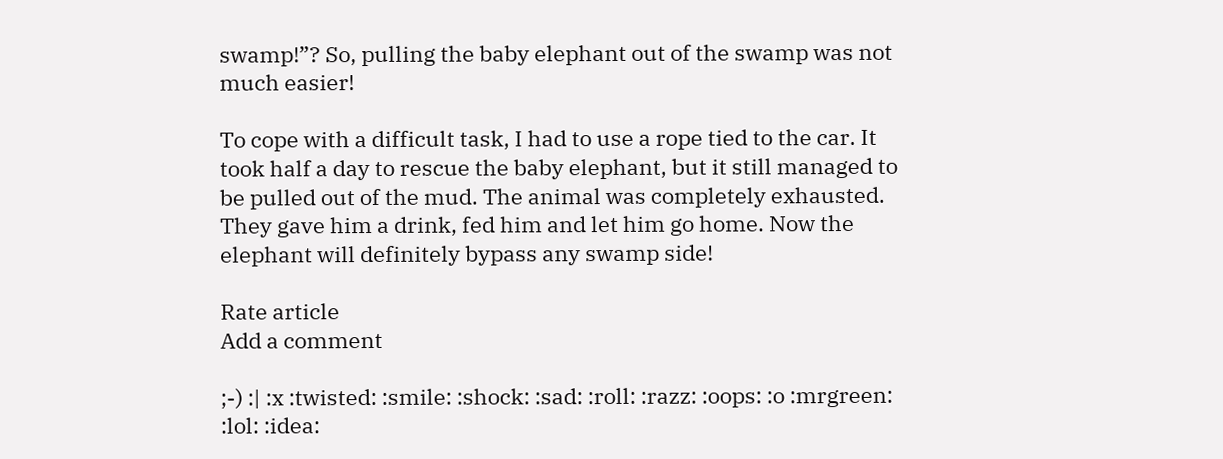swamp!”? So, pulling the baby elephant out of the swamp was not much easier!

To cope with a difficult task, I had to use a rope tied to the car. It took half a day to rescue the baby elephant, but it still managed to be pulled out of the mud. The animal was completely exhausted. They gave him a drink, fed him and let him go home. Now the elephant will definitely bypass any swamp side!

Rate article
Add a comment

;-) :| :x :twisted: :smile: :shock: :sad: :roll: :razz: :oops: :o :mrgreen: :lol: :idea: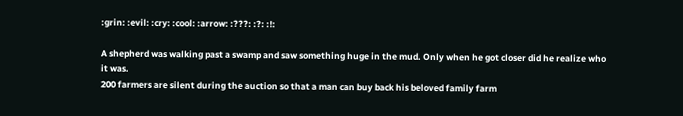:grin: :evil: :cry: :cool: :arrow: :???: :?: :!:

A shepherd was walking past a swamp and saw something huge in the mud. Only when he got closer did he realize who it was.
200 farmers are silent during the auction so that a man can buy back his beloved family farm